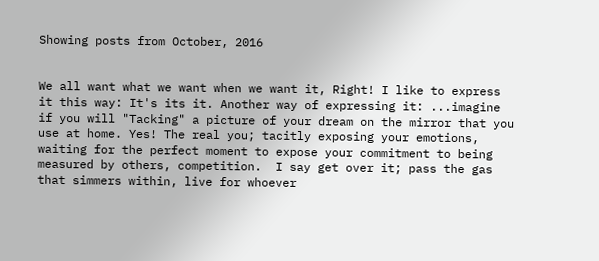Showing posts from October, 2016


We all want what we want when we want it, Right! I like to express it this way: It's its it. Another way of expressing it: ...imagine if you will "Tacking" a picture of your dream on the mirror that you use at home. Yes! The real you; tacitly exposing your emotions, waiting for the perfect moment to expose your commitment to being measured by others, competition.  I say get over it; pass the gas that simmers within, live for whoever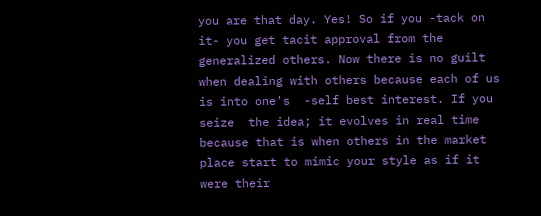you are that day. Yes! So if you -tack on it- you get tacit approval from the generalized others. Now there is no guilt when dealing with others because each of us is into one's  -self best interest. If you seize  the idea; it evolves in real time because that is when others in the market place start to mimic your style as if it were their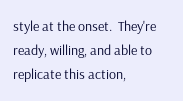style at the onset.  They're ready, willing, and able to replicate this action,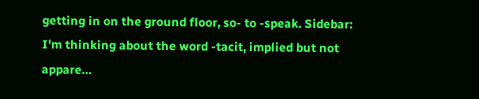getting in on the ground floor, so- to -speak. Sidebar: I'm thinking about the word -tacit, implied but not appare…